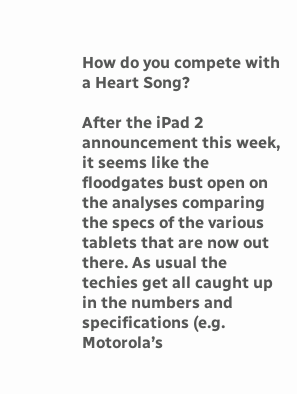How do you compete with a Heart Song?

After the iPad 2 announcement this week, it seems like the floodgates bust open on the analyses comparing the specs of the various tablets that are now out there. As usual the techies get all caught up in the numbers and specifications (e.g. Motorola’s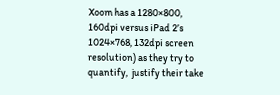Xoom has a 1280×800, 160dpi versus iPad 2’s 1024×768, 132dpi screen resolution) as they try to quantify,  justify their take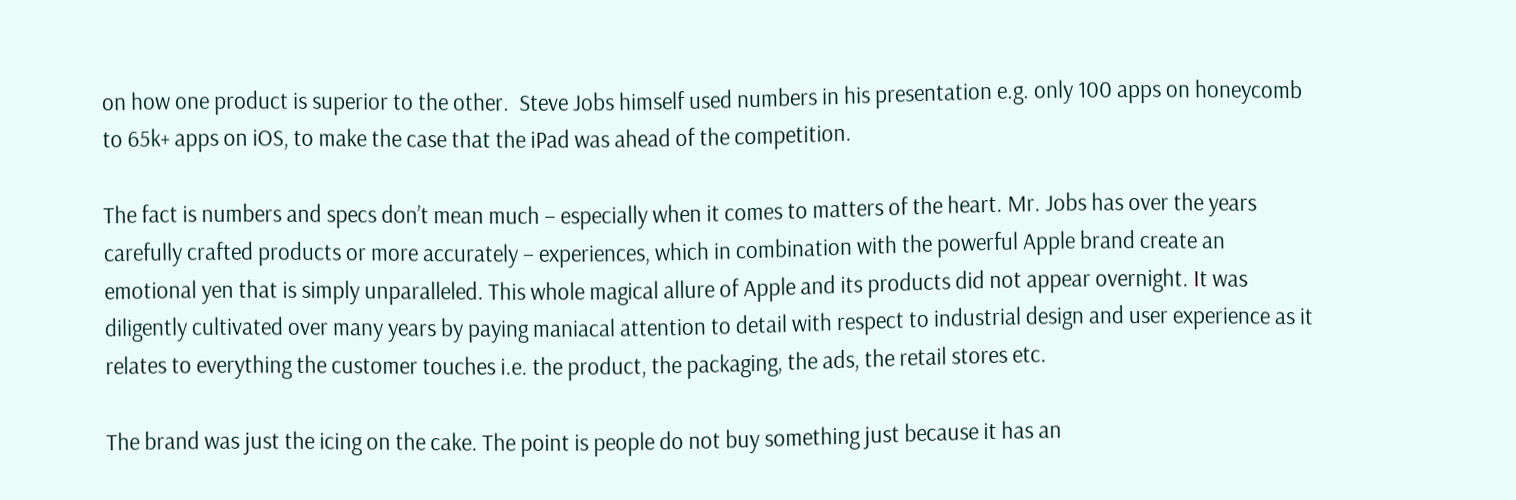on how one product is superior to the other.  Steve Jobs himself used numbers in his presentation e.g. only 100 apps on honeycomb to 65k+ apps on iOS, to make the case that the iPad was ahead of the competition.

The fact is numbers and specs don’t mean much – especially when it comes to matters of the heart. Mr. Jobs has over the years carefully crafted products or more accurately – experiences, which in combination with the powerful Apple brand create an emotional yen that is simply unparalleled. This whole magical allure of Apple and its products did not appear overnight. It was diligently cultivated over many years by paying maniacal attention to detail with respect to industrial design and user experience as it relates to everything the customer touches i.e. the product, the packaging, the ads, the retail stores etc.

The brand was just the icing on the cake. The point is people do not buy something just because it has an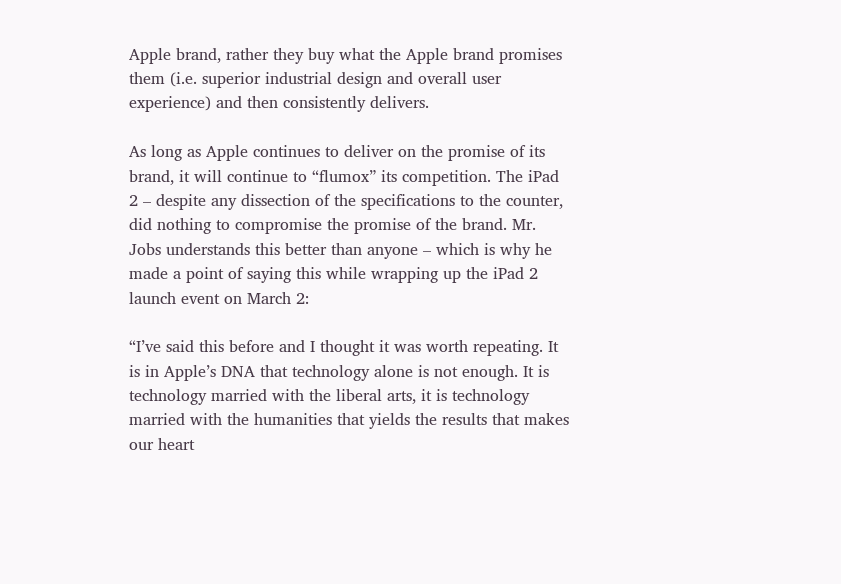Apple brand, rather they buy what the Apple brand promises them (i.e. superior industrial design and overall user experience) and then consistently delivers.

As long as Apple continues to deliver on the promise of its brand, it will continue to “flumox” its competition. The iPad 2 – despite any dissection of the specifications to the counter, did nothing to compromise the promise of the brand. Mr. Jobs understands this better than anyone – which is why he made a point of saying this while wrapping up the iPad 2 launch event on March 2:

“I’ve said this before and I thought it was worth repeating. It is in Apple’s DNA that technology alone is not enough. It is technology married with the liberal arts, it is technology married with the humanities that yields the results that makes our heart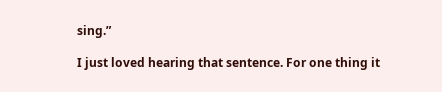sing.”

I just loved hearing that sentence. For one thing it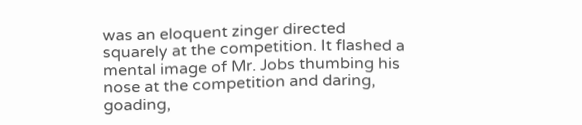was an eloquent zinger directed squarely at the competition. It flashed a mental image of Mr. Jobs thumbing his nose at the competition and daring, goading,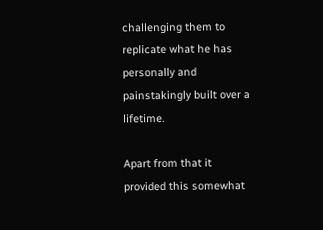challenging them to replicate what he has personally and painstakingly built over a lifetime.

Apart from that it provided this somewhat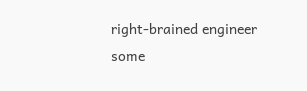right-brained engineer some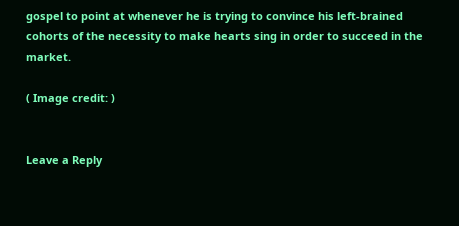gospel to point at whenever he is trying to convince his left-brained cohorts of the necessity to make hearts sing in order to succeed in the market.

( Image credit: )


Leave a Reply